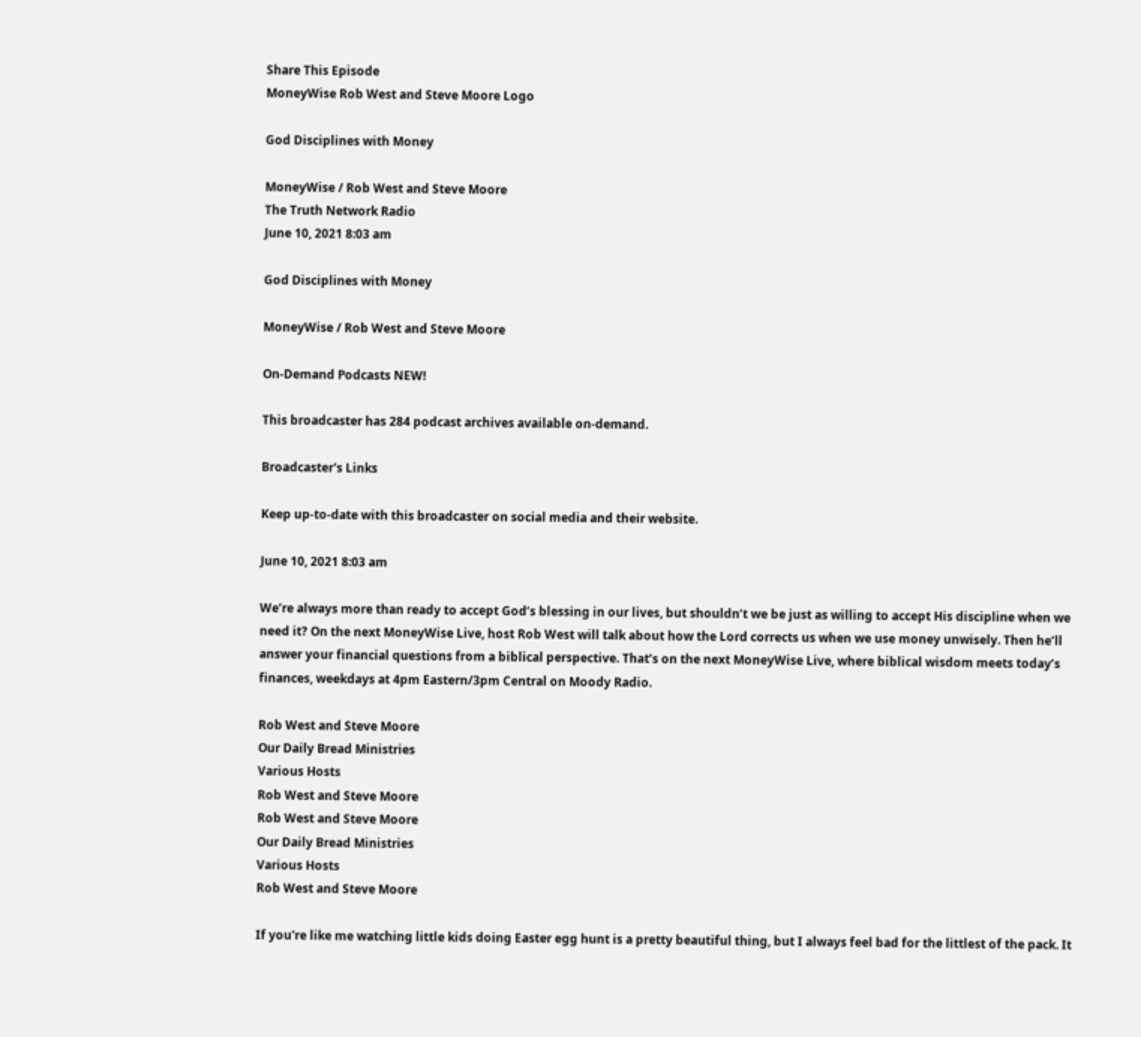Share This Episode
MoneyWise Rob West and Steve Moore Logo

God Disciplines with Money

MoneyWise / Rob West and Steve Moore
The Truth Network Radio
June 10, 2021 8:03 am

God Disciplines with Money

MoneyWise / Rob West and Steve Moore

On-Demand Podcasts NEW!

This broadcaster has 284 podcast archives available on-demand.

Broadcaster's Links

Keep up-to-date with this broadcaster on social media and their website.

June 10, 2021 8:03 am

We’re always more than ready to accept God’s blessing in our lives, but shouldn’t we be just as willing to accept His discipline when we need it? On the next MoneyWise Live, host Rob West will talk about how the Lord corrects us when we use money unwisely. Then he’ll answer your financial questions from a biblical perspective. That’s on the next MoneyWise Live, where biblical wisdom meets today’s finances, weekdays at 4pm Eastern/3pm Central on Moody Radio.

Rob West and Steve Moore
Our Daily Bread Ministries
Various Hosts
Rob West and Steve Moore
Rob West and Steve Moore
Our Daily Bread Ministries
Various Hosts
Rob West and Steve Moore

If you're like me watching little kids doing Easter egg hunt is a pretty beautiful thing, but I always feel bad for the littlest of the pack. It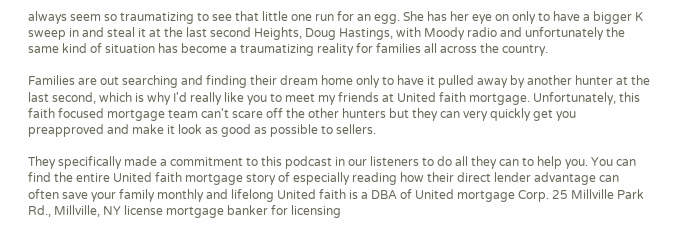always seem so traumatizing to see that little one run for an egg. She has her eye on only to have a bigger K sweep in and steal it at the last second Heights, Doug Hastings, with Moody radio and unfortunately the same kind of situation has become a traumatizing reality for families all across the country.

Families are out searching and finding their dream home only to have it pulled away by another hunter at the last second, which is why I'd really like you to meet my friends at United faith mortgage. Unfortunately, this faith focused mortgage team can't scare off the other hunters but they can very quickly get you preapproved and make it look as good as possible to sellers.

They specifically made a commitment to this podcast in our listeners to do all they can to help you. You can find the entire United faith mortgage story of especially reading how their direct lender advantage can often save your family monthly and lifelong United faith is a DBA of United mortgage Corp. 25 Millville Park Rd., Millville, NY license mortgage banker for licensing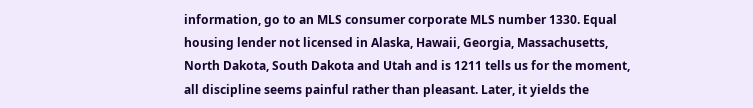information, go to an MLS consumer corporate MLS number 1330. Equal housing lender not licensed in Alaska, Hawaii, Georgia, Massachusetts, North Dakota, South Dakota and Utah and is 1211 tells us for the moment, all discipline seems painful rather than pleasant. Later, it yields the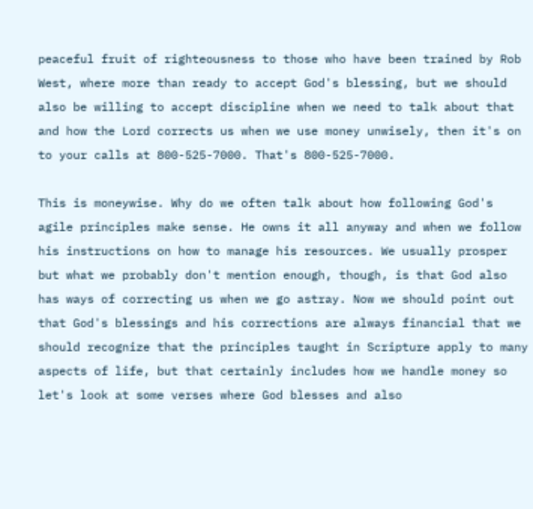peaceful fruit of righteousness to those who have been trained by Rob West, where more than ready to accept God's blessing, but we should also be willing to accept discipline when we need to talk about that and how the Lord corrects us when we use money unwisely, then it's on to your calls at 800-525-7000. That's 800-525-7000.

This is moneywise. Why do we often talk about how following God's agile principles make sense. He owns it all anyway and when we follow his instructions on how to manage his resources. We usually prosper but what we probably don't mention enough, though, is that God also has ways of correcting us when we go astray. Now we should point out that God's blessings and his corrections are always financial that we should recognize that the principles taught in Scripture apply to many aspects of life, but that certainly includes how we handle money so let's look at some verses where God blesses and also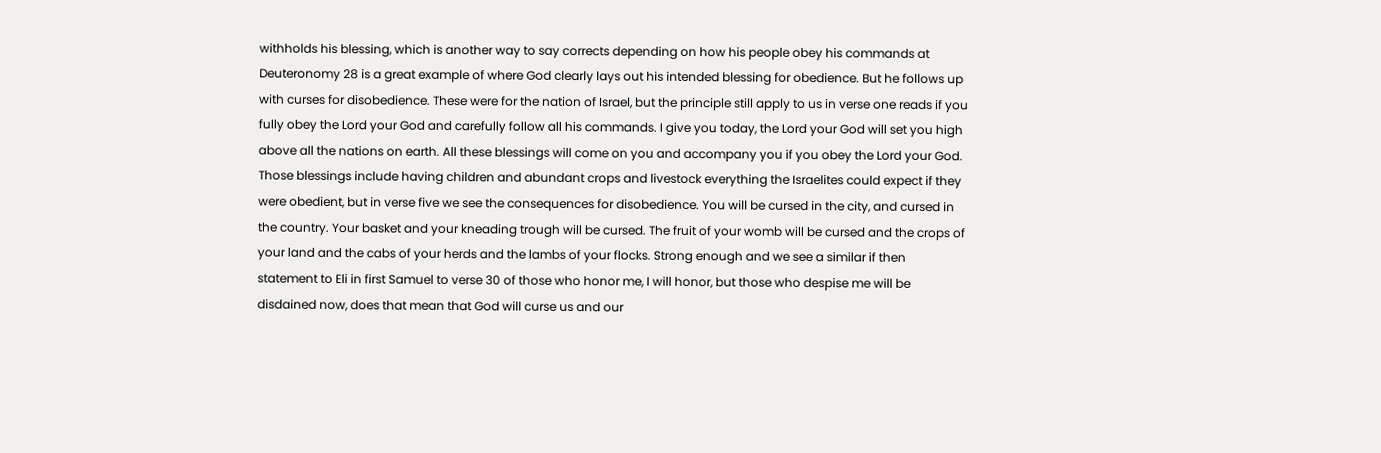withholds his blessing, which is another way to say corrects depending on how his people obey his commands at Deuteronomy 28 is a great example of where God clearly lays out his intended blessing for obedience. But he follows up with curses for disobedience. These were for the nation of Israel, but the principle still apply to us in verse one reads if you fully obey the Lord your God and carefully follow all his commands. I give you today, the Lord your God will set you high above all the nations on earth. All these blessings will come on you and accompany you if you obey the Lord your God. Those blessings include having children and abundant crops and livestock everything the Israelites could expect if they were obedient, but in verse five we see the consequences for disobedience. You will be cursed in the city, and cursed in the country. Your basket and your kneading trough will be cursed. The fruit of your womb will be cursed and the crops of your land and the cabs of your herds and the lambs of your flocks. Strong enough and we see a similar if then statement to Eli in first Samuel to verse 30 of those who honor me, I will honor, but those who despise me will be disdained now, does that mean that God will curse us and our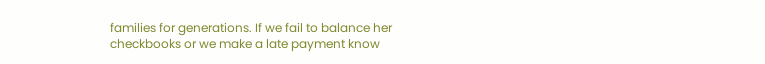families for generations. If we fail to balance her checkbooks or we make a late payment know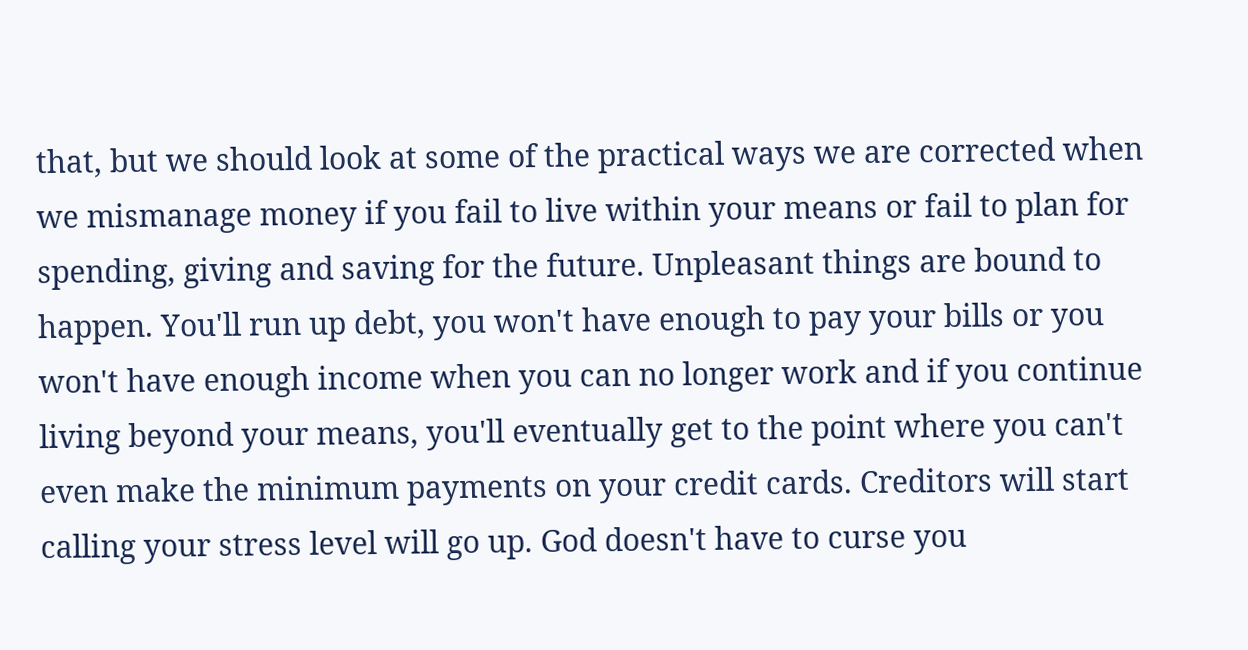that, but we should look at some of the practical ways we are corrected when we mismanage money if you fail to live within your means or fail to plan for spending, giving and saving for the future. Unpleasant things are bound to happen. You'll run up debt, you won't have enough to pay your bills or you won't have enough income when you can no longer work and if you continue living beyond your means, you'll eventually get to the point where you can't even make the minimum payments on your credit cards. Creditors will start calling your stress level will go up. God doesn't have to curse you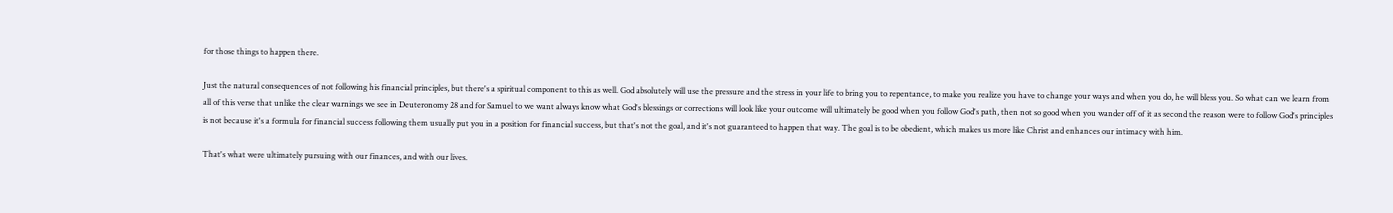for those things to happen there.

Just the natural consequences of not following his financial principles, but there's a spiritual component to this as well. God absolutely will use the pressure and the stress in your life to bring you to repentance, to make you realize you have to change your ways and when you do, he will bless you. So what can we learn from all of this verse that unlike the clear warnings we see in Deuteronomy 28 and for Samuel to we want always know what God's blessings or corrections will look like your outcome will ultimately be good when you follow God's path, then not so good when you wander off of it as second the reason were to follow God's principles is not because it's a formula for financial success following them usually put you in a position for financial success, but that's not the goal, and it's not guaranteed to happen that way. The goal is to be obedient, which makes us more like Christ and enhances our intimacy with him.

That's what were ultimately pursuing with our finances, and with our lives.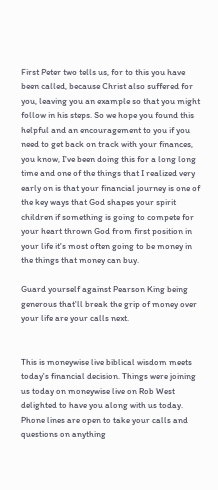First Peter two tells us, for to this you have been called, because Christ also suffered for you, leaving you an example so that you might follow in his steps. So we hope you found this helpful and an encouragement to you if you need to get back on track with your finances, you know, I've been doing this for a long long time and one of the things that I realized very early on is that your financial journey is one of the key ways that God shapes your spirit children if something is going to compete for your heart thrown God from first position in your life it's most often going to be money in the things that money can buy.

Guard yourself against Pearson King being generous that'll break the grip of money over your life are your calls next.


This is moneywise live biblical wisdom meets today's financial decision. Things were joining us today on moneywise live on Rob West delighted to have you along with us today. Phone lines are open to take your calls and questions on anything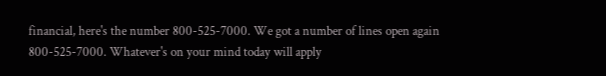financial, here's the number 800-525-7000. We got a number of lines open again 800-525-7000. Whatever's on your mind today will apply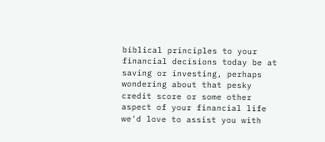biblical principles to your financial decisions today be at saving or investing, perhaps wondering about that pesky credit score or some other aspect of your financial life we'd love to assist you with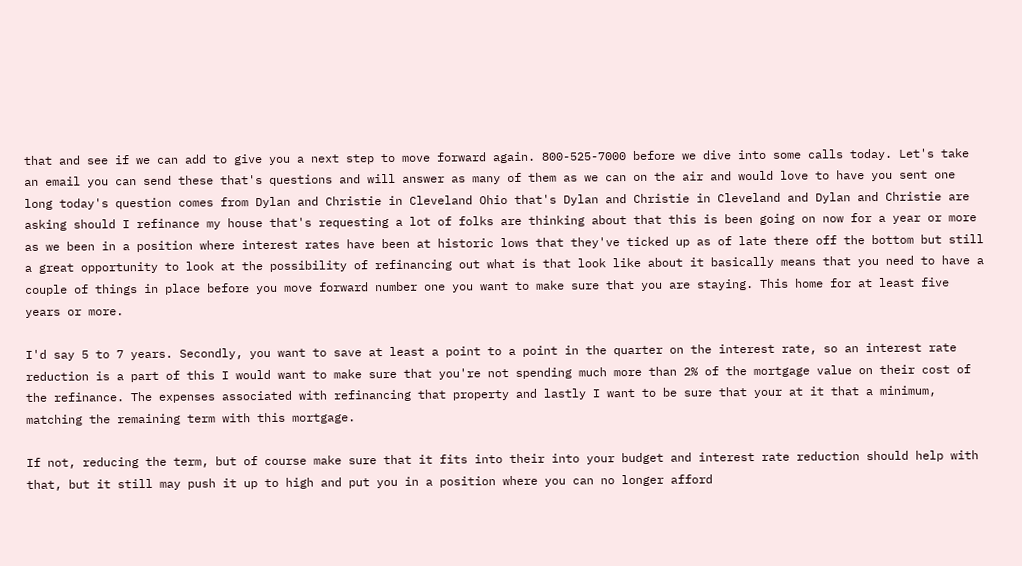that and see if we can add to give you a next step to move forward again. 800-525-7000 before we dive into some calls today. Let's take an email you can send these that's questions and will answer as many of them as we can on the air and would love to have you sent one long today's question comes from Dylan and Christie in Cleveland Ohio that's Dylan and Christie in Cleveland and Dylan and Christie are asking should I refinance my house that's requesting a lot of folks are thinking about that this is been going on now for a year or more as we been in a position where interest rates have been at historic lows that they've ticked up as of late there off the bottom but still a great opportunity to look at the possibility of refinancing out what is that look like about it basically means that you need to have a couple of things in place before you move forward number one you want to make sure that you are staying. This home for at least five years or more.

I'd say 5 to 7 years. Secondly, you want to save at least a point to a point in the quarter on the interest rate, so an interest rate reduction is a part of this I would want to make sure that you're not spending much more than 2% of the mortgage value on their cost of the refinance. The expenses associated with refinancing that property and lastly I want to be sure that your at it that a minimum, matching the remaining term with this mortgage.

If not, reducing the term, but of course make sure that it fits into their into your budget and interest rate reduction should help with that, but it still may push it up to high and put you in a position where you can no longer afford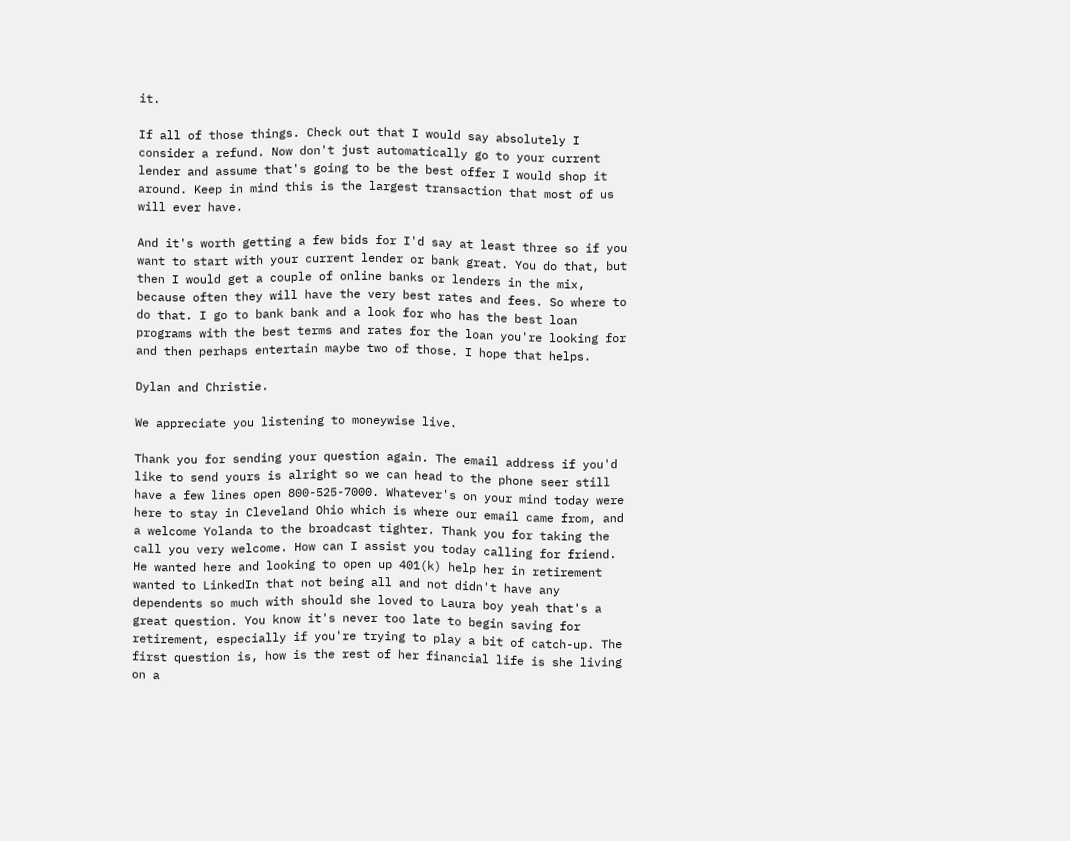it.

If all of those things. Check out that I would say absolutely I consider a refund. Now don't just automatically go to your current lender and assume that's going to be the best offer I would shop it around. Keep in mind this is the largest transaction that most of us will ever have.

And it's worth getting a few bids for I'd say at least three so if you want to start with your current lender or bank great. You do that, but then I would get a couple of online banks or lenders in the mix, because often they will have the very best rates and fees. So where to do that. I go to bank bank and a look for who has the best loan programs with the best terms and rates for the loan you're looking for and then perhaps entertain maybe two of those. I hope that helps.

Dylan and Christie.

We appreciate you listening to moneywise live.

Thank you for sending your question again. The email address if you'd like to send yours is alright so we can head to the phone seer still have a few lines open 800-525-7000. Whatever's on your mind today were here to stay in Cleveland Ohio which is where our email came from, and a welcome Yolanda to the broadcast tighter. Thank you for taking the call you very welcome. How can I assist you today calling for friend. He wanted here and looking to open up 401(k) help her in retirement wanted to LinkedIn that not being all and not didn't have any dependents so much with should she loved to Laura boy yeah that's a great question. You know it's never too late to begin saving for retirement, especially if you're trying to play a bit of catch-up. The first question is, how is the rest of her financial life is she living on a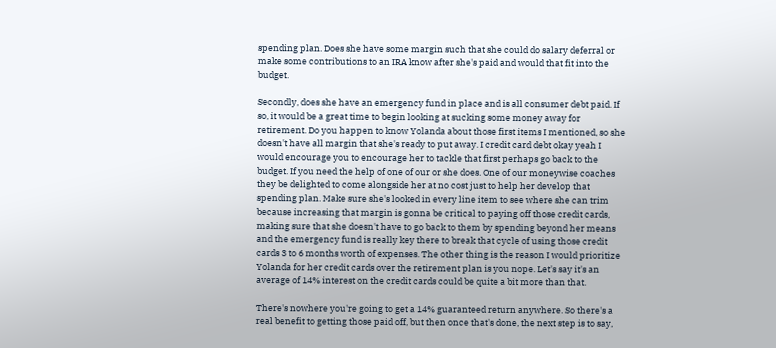spending plan. Does she have some margin such that she could do salary deferral or make some contributions to an IRA know after she's paid and would that fit into the budget.

Secondly, does she have an emergency fund in place and is all consumer debt paid. If so, it would be a great time to begin looking at sucking some money away for retirement. Do you happen to know Yolanda about those first items I mentioned, so she doesn't have all margin that she's ready to put away. I credit card debt okay yeah I would encourage you to encourage her to tackle that first perhaps go back to the budget. If you need the help of one of our or she does. One of our moneywise coaches they be delighted to come alongside her at no cost just to help her develop that spending plan. Make sure she's looked in every line item to see where she can trim because increasing that margin is gonna be critical to paying off those credit cards, making sure that she doesn't have to go back to them by spending beyond her means and the emergency fund is really key there to break that cycle of using those credit cards 3 to 6 months worth of expenses. The other thing is the reason I would prioritize Yolanda for her credit cards over the retirement plan is you nope. Let's say it's an average of 14% interest on the credit cards could be quite a bit more than that.

There's nowhere you're going to get a 14% guaranteed return anywhere. So there's a real benefit to getting those paid off, but then once that's done, the next step is to say,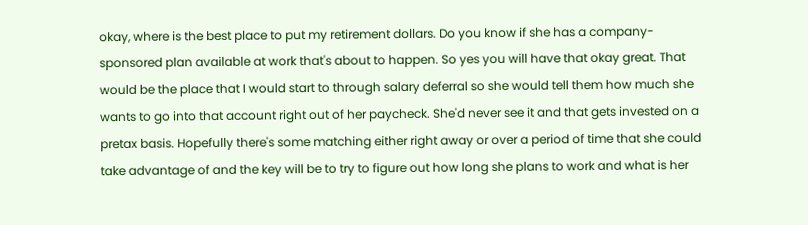okay, where is the best place to put my retirement dollars. Do you know if she has a company-sponsored plan available at work that's about to happen. So yes you will have that okay great. That would be the place that I would start to through salary deferral so she would tell them how much she wants to go into that account right out of her paycheck. She'd never see it and that gets invested on a pretax basis. Hopefully there's some matching either right away or over a period of time that she could take advantage of and the key will be to try to figure out how long she plans to work and what is her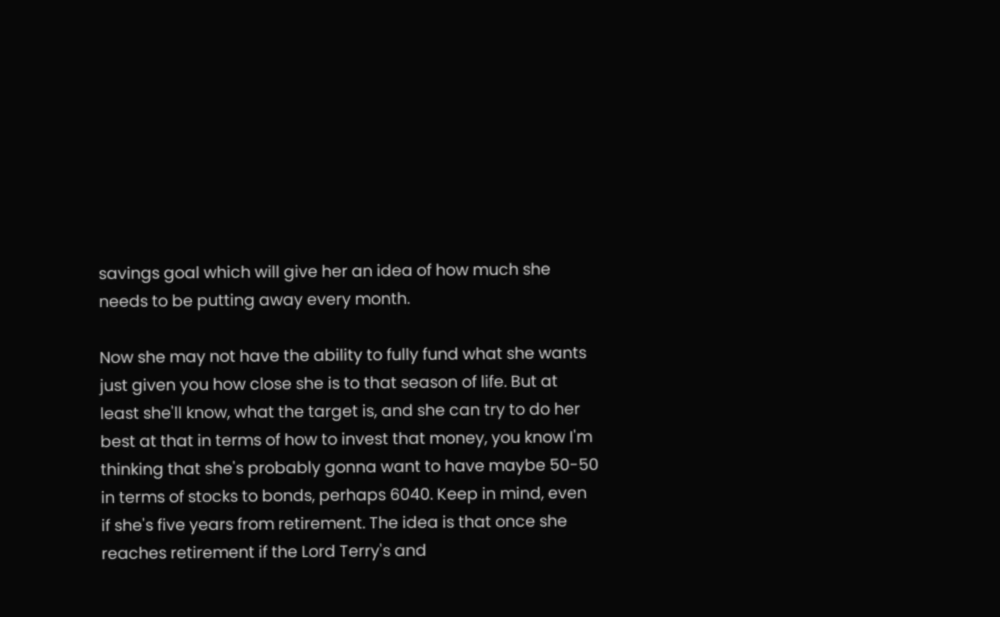savings goal which will give her an idea of how much she needs to be putting away every month.

Now she may not have the ability to fully fund what she wants just given you how close she is to that season of life. But at least she'll know, what the target is, and she can try to do her best at that in terms of how to invest that money, you know I'm thinking that she's probably gonna want to have maybe 50-50 in terms of stocks to bonds, perhaps 6040. Keep in mind, even if she's five years from retirement. The idea is that once she reaches retirement if the Lord Terry's and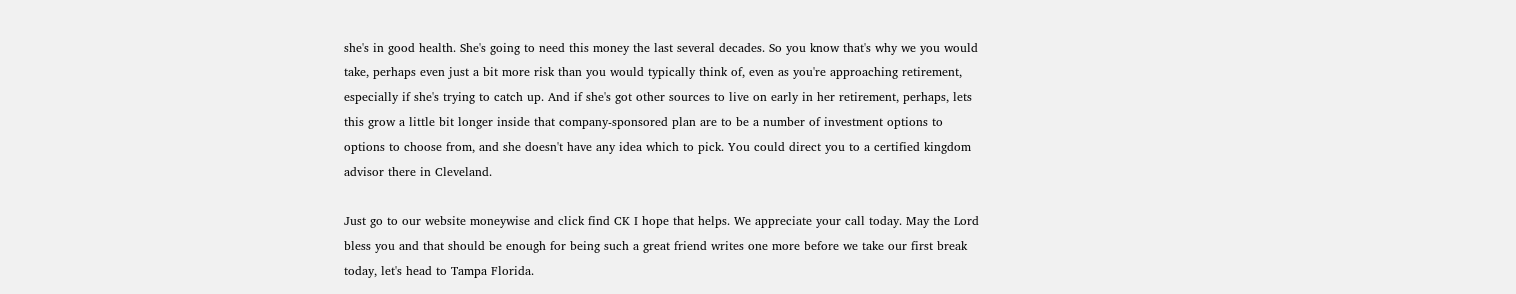she's in good health. She's going to need this money the last several decades. So you know that's why we you would take, perhaps even just a bit more risk than you would typically think of, even as you're approaching retirement, especially if she's trying to catch up. And if she's got other sources to live on early in her retirement, perhaps, lets this grow a little bit longer inside that company-sponsored plan are to be a number of investment options to options to choose from, and she doesn't have any idea which to pick. You could direct you to a certified kingdom advisor there in Cleveland.

Just go to our website moneywise and click find CK I hope that helps. We appreciate your call today. May the Lord bless you and that should be enough for being such a great friend writes one more before we take our first break today, let's head to Tampa Florida.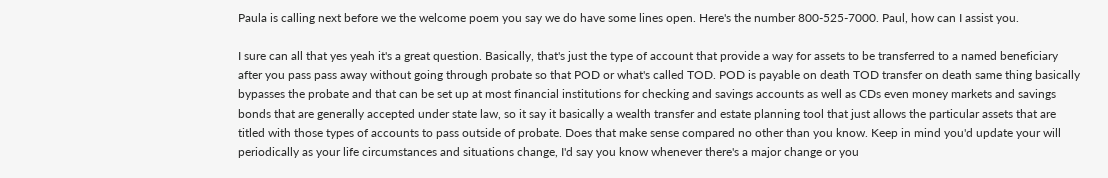Paula is calling next before we the welcome poem you say we do have some lines open. Here's the number 800-525-7000. Paul, how can I assist you.

I sure can all that yes yeah it's a great question. Basically, that's just the type of account that provide a way for assets to be transferred to a named beneficiary after you pass pass away without going through probate so that POD or what's called TOD. POD is payable on death TOD transfer on death same thing basically bypasses the probate and that can be set up at most financial institutions for checking and savings accounts as well as CDs even money markets and savings bonds that are generally accepted under state law, so it say it basically a wealth transfer and estate planning tool that just allows the particular assets that are titled with those types of accounts to pass outside of probate. Does that make sense compared no other than you know. Keep in mind you'd update your will periodically as your life circumstances and situations change, I'd say you know whenever there's a major change or you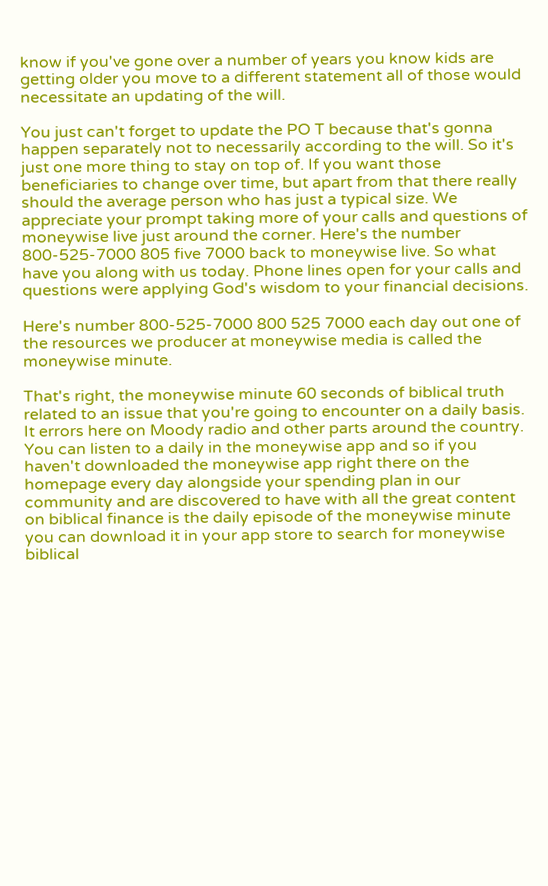know if you've gone over a number of years you know kids are getting older you move to a different statement all of those would necessitate an updating of the will.

You just can't forget to update the PO T because that's gonna happen separately not to necessarily according to the will. So it's just one more thing to stay on top of. If you want those beneficiaries to change over time, but apart from that there really should the average person who has just a typical size. We appreciate your prompt taking more of your calls and questions of moneywise live just around the corner. Here's the number 800-525-7000 805 five 7000 back to moneywise live. So what have you along with us today. Phone lines open for your calls and questions were applying God's wisdom to your financial decisions.

Here's number 800-525-7000 800 525 7000 each day out one of the resources we producer at moneywise media is called the moneywise minute.

That's right, the moneywise minute 60 seconds of biblical truth related to an issue that you're going to encounter on a daily basis. It errors here on Moody radio and other parts around the country. You can listen to a daily in the moneywise app and so if you haven't downloaded the moneywise app right there on the homepage every day alongside your spending plan in our community and are discovered to have with all the great content on biblical finance is the daily episode of the moneywise minute you can download it in your app store to search for moneywise biblical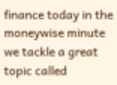finance today in the moneywise minute we tackle a great topic called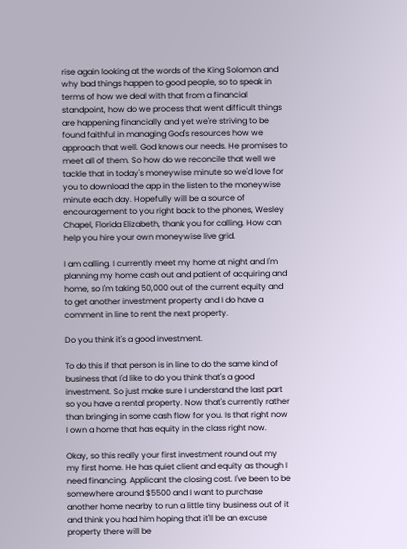rise again looking at the words of the King Solomon and why bad things happen to good people, so to speak in terms of how we deal with that from a financial standpoint, how do we process that went difficult things are happening financially and yet we're striving to be found faithful in managing God's resources how we approach that well. God knows our needs. He promises to meet all of them. So how do we reconcile that well we tackle that in today's moneywise minute so we'd love for you to download the app in the listen to the moneywise minute each day. Hopefully will be a source of encouragement to you right back to the phones, Wesley Chapel, Florida Elizabeth, thank you for calling. How can help you hire your own moneywise live grid.

I am calling. I currently meet my home at night and I'm planning my home cash out and patient of acquiring and home, so I'm taking 50,000 out of the current equity and to get another investment property and I do have a comment in line to rent the next property.

Do you think it's a good investment.

To do this if that person is in line to do the same kind of business that I'd like to do you think that's a good investment. So just make sure I understand the last part so you have a rental property. Now that's currently rather than bringing in some cash flow for you. Is that right now I own a home that has equity in the class right now.

Okay, so this really your first investment round out my my first home. He has quiet client and equity as though I need financing. Applicant the closing cost. I've been to be somewhere around $5500 and I want to purchase another home nearby to run a little tiny business out of it and think you had him hoping that it'll be an excuse property there will be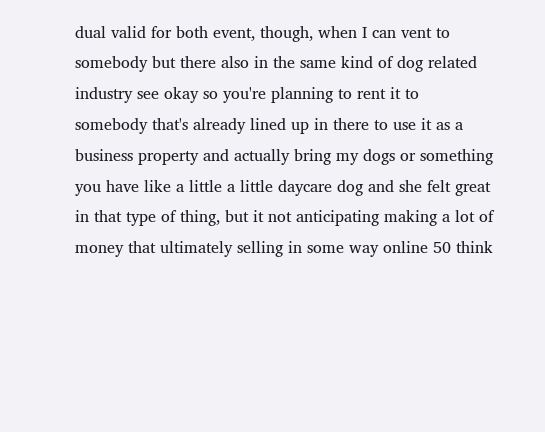dual valid for both event, though, when I can vent to somebody but there also in the same kind of dog related industry see okay so you're planning to rent it to somebody that's already lined up in there to use it as a business property and actually bring my dogs or something you have like a little a little daycare dog and she felt great in that type of thing, but it not anticipating making a lot of money that ultimately selling in some way online 50 think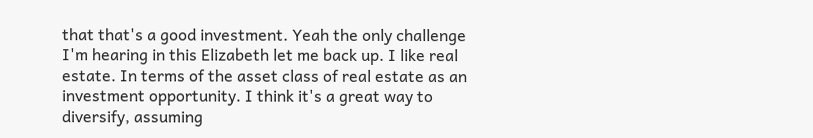that that's a good investment. Yeah the only challenge I'm hearing in this Elizabeth let me back up. I like real estate. In terms of the asset class of real estate as an investment opportunity. I think it's a great way to diversify, assuming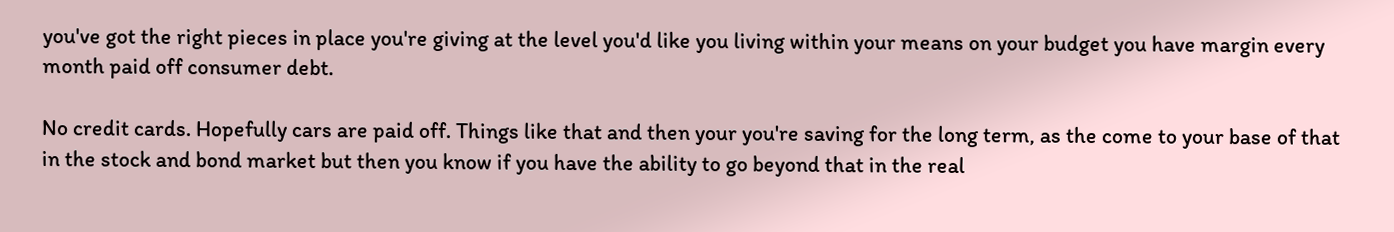you've got the right pieces in place you're giving at the level you'd like you living within your means on your budget you have margin every month paid off consumer debt.

No credit cards. Hopefully cars are paid off. Things like that and then your you're saving for the long term, as the come to your base of that in the stock and bond market but then you know if you have the ability to go beyond that in the real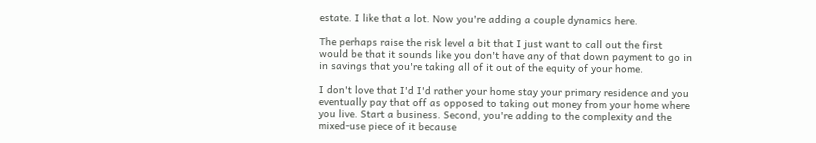estate. I like that a lot. Now you're adding a couple dynamics here.

The perhaps raise the risk level a bit that I just want to call out the first would be that it sounds like you don't have any of that down payment to go in in savings that you're taking all of it out of the equity of your home.

I don't love that I'd I'd rather your home stay your primary residence and you eventually pay that off as opposed to taking out money from your home where you live. Start a business. Second, you're adding to the complexity and the mixed-use piece of it because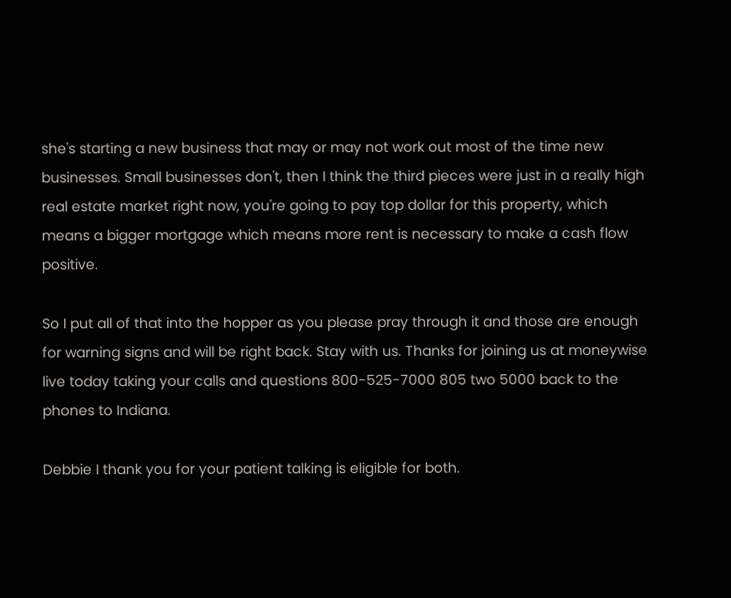she's starting a new business that may or may not work out most of the time new businesses. Small businesses don't, then I think the third pieces were just in a really high real estate market right now, you're going to pay top dollar for this property, which means a bigger mortgage which means more rent is necessary to make a cash flow positive.

So I put all of that into the hopper as you please pray through it and those are enough for warning signs and will be right back. Stay with us. Thanks for joining us at moneywise live today taking your calls and questions 800-525-7000 805 two 5000 back to the phones to Indiana.

Debbie I thank you for your patient talking is eligible for both.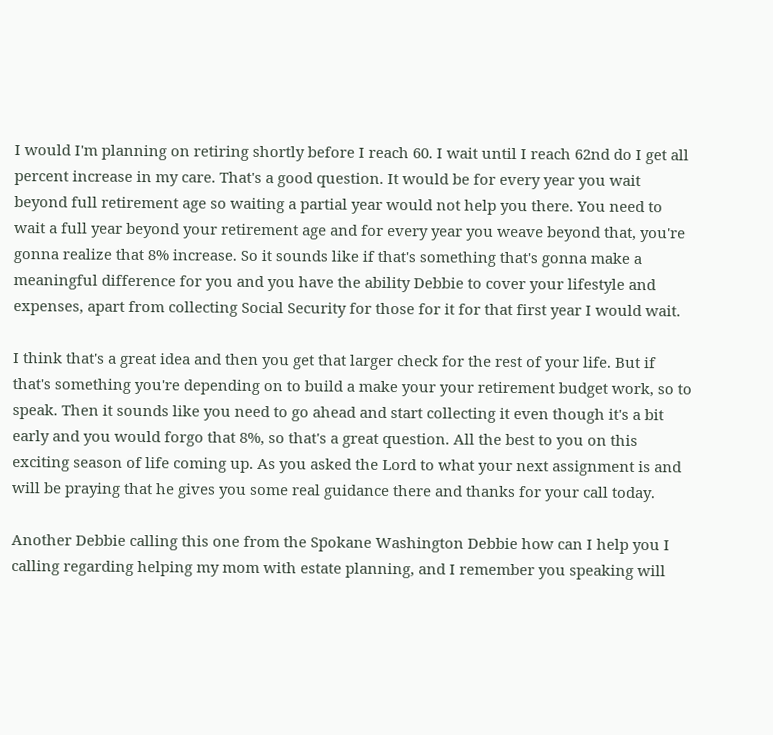I would I'm planning on retiring shortly before I reach 60. I wait until I reach 62nd do I get all percent increase in my care. That's a good question. It would be for every year you wait beyond full retirement age so waiting a partial year would not help you there. You need to wait a full year beyond your retirement age and for every year you weave beyond that, you're gonna realize that 8% increase. So it sounds like if that's something that's gonna make a meaningful difference for you and you have the ability Debbie to cover your lifestyle and expenses, apart from collecting Social Security for those for it for that first year I would wait.

I think that's a great idea and then you get that larger check for the rest of your life. But if that's something you're depending on to build a make your your retirement budget work, so to speak. Then it sounds like you need to go ahead and start collecting it even though it's a bit early and you would forgo that 8%, so that's a great question. All the best to you on this exciting season of life coming up. As you asked the Lord to what your next assignment is and will be praying that he gives you some real guidance there and thanks for your call today.

Another Debbie calling this one from the Spokane Washington Debbie how can I help you I calling regarding helping my mom with estate planning, and I remember you speaking will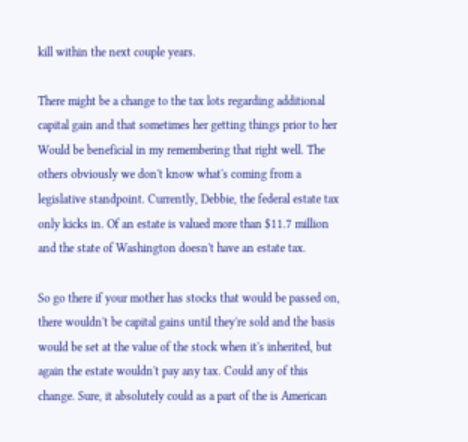kill within the next couple years.

There might be a change to the tax lots regarding additional capital gain and that sometimes her getting things prior to her Would be beneficial in my remembering that right well. The others obviously we don't know what's coming from a legislative standpoint. Currently, Debbie, the federal estate tax only kicks in. Of an estate is valued more than $11.7 million and the state of Washington doesn't have an estate tax.

So go there if your mother has stocks that would be passed on, there wouldn't be capital gains until they're sold and the basis would be set at the value of the stock when it's inherited, but again the estate wouldn't pay any tax. Could any of this change. Sure, it absolutely could as a part of the is American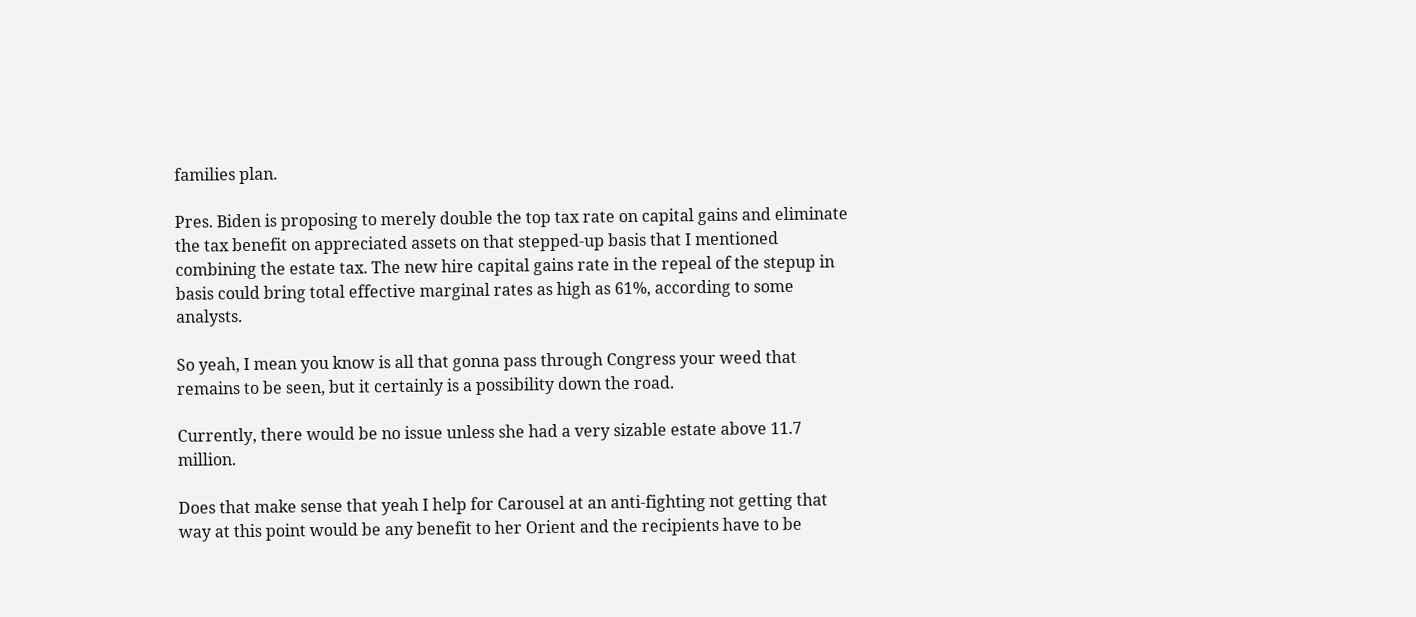families plan.

Pres. Biden is proposing to merely double the top tax rate on capital gains and eliminate the tax benefit on appreciated assets on that stepped-up basis that I mentioned combining the estate tax. The new hire capital gains rate in the repeal of the stepup in basis could bring total effective marginal rates as high as 61%, according to some analysts.

So yeah, I mean you know is all that gonna pass through Congress your weed that remains to be seen, but it certainly is a possibility down the road.

Currently, there would be no issue unless she had a very sizable estate above 11.7 million.

Does that make sense that yeah I help for Carousel at an anti-fighting not getting that way at this point would be any benefit to her Orient and the recipients have to be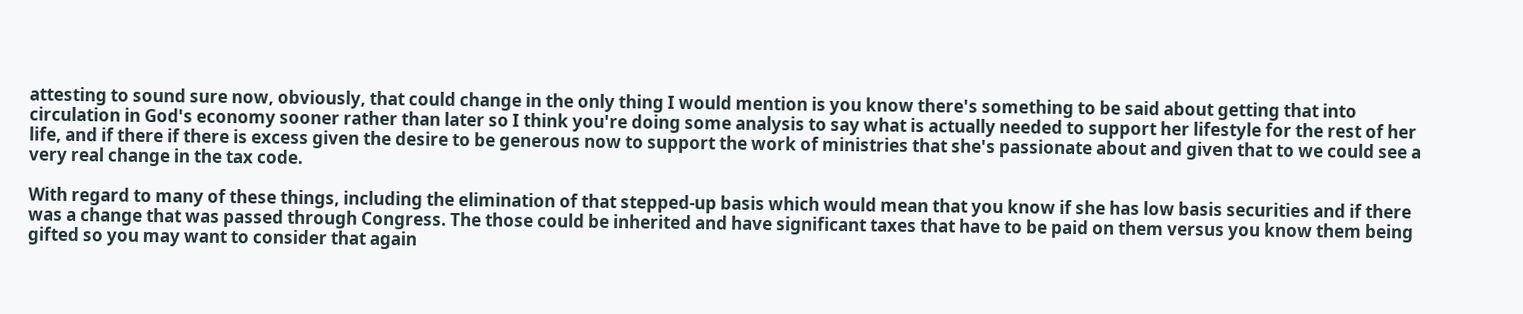attesting to sound sure now, obviously, that could change in the only thing I would mention is you know there's something to be said about getting that into circulation in God's economy sooner rather than later so I think you're doing some analysis to say what is actually needed to support her lifestyle for the rest of her life, and if there if there is excess given the desire to be generous now to support the work of ministries that she's passionate about and given that to we could see a very real change in the tax code.

With regard to many of these things, including the elimination of that stepped-up basis which would mean that you know if she has low basis securities and if there was a change that was passed through Congress. The those could be inherited and have significant taxes that have to be paid on them versus you know them being gifted so you may want to consider that again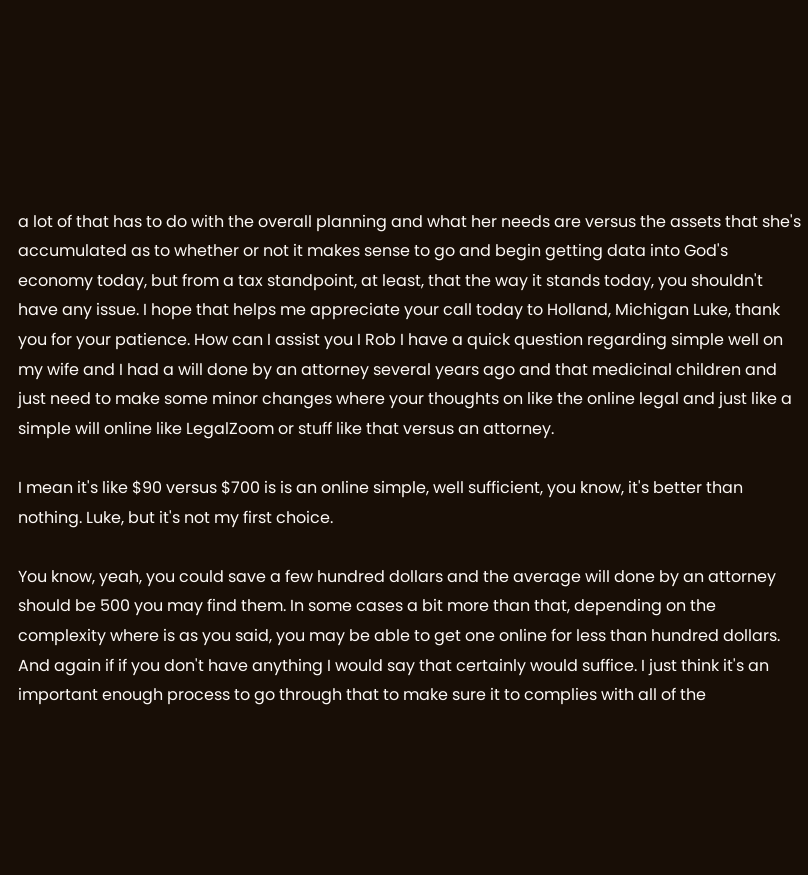a lot of that has to do with the overall planning and what her needs are versus the assets that she's accumulated as to whether or not it makes sense to go and begin getting data into God's economy today, but from a tax standpoint, at least, that the way it stands today, you shouldn't have any issue. I hope that helps me appreciate your call today to Holland, Michigan Luke, thank you for your patience. How can I assist you I Rob I have a quick question regarding simple well on my wife and I had a will done by an attorney several years ago and that medicinal children and just need to make some minor changes where your thoughts on like the online legal and just like a simple will online like LegalZoom or stuff like that versus an attorney.

I mean it's like $90 versus $700 is is an online simple, well sufficient, you know, it's better than nothing. Luke, but it's not my first choice.

You know, yeah, you could save a few hundred dollars and the average will done by an attorney should be 500 you may find them. In some cases a bit more than that, depending on the complexity where is as you said, you may be able to get one online for less than hundred dollars. And again if if you don't have anything I would say that certainly would suffice. I just think it's an important enough process to go through that to make sure it to complies with all of the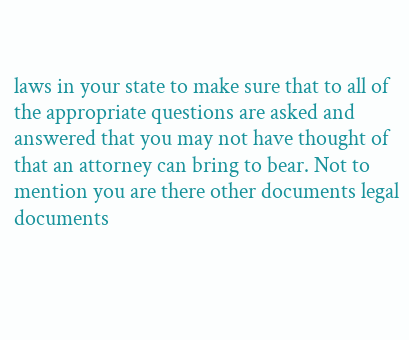laws in your state to make sure that to all of the appropriate questions are asked and answered that you may not have thought of that an attorney can bring to bear. Not to mention you are there other documents legal documents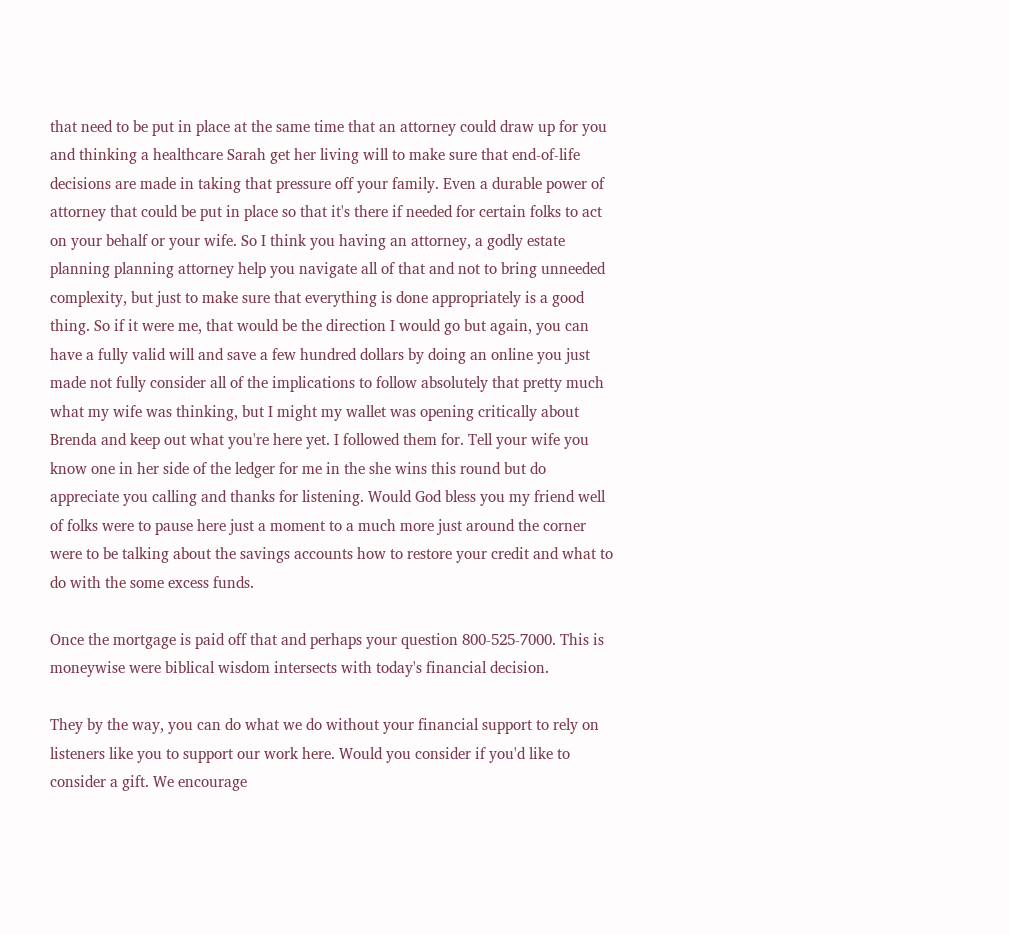that need to be put in place at the same time that an attorney could draw up for you and thinking a healthcare Sarah get her living will to make sure that end-of-life decisions are made in taking that pressure off your family. Even a durable power of attorney that could be put in place so that it's there if needed for certain folks to act on your behalf or your wife. So I think you having an attorney, a godly estate planning planning attorney help you navigate all of that and not to bring unneeded complexity, but just to make sure that everything is done appropriately is a good thing. So if it were me, that would be the direction I would go but again, you can have a fully valid will and save a few hundred dollars by doing an online you just made not fully consider all of the implications to follow absolutely that pretty much what my wife was thinking, but I might my wallet was opening critically about Brenda and keep out what you're here yet. I followed them for. Tell your wife you know one in her side of the ledger for me in the she wins this round but do appreciate you calling and thanks for listening. Would God bless you my friend well of folks were to pause here just a moment to a much more just around the corner were to be talking about the savings accounts how to restore your credit and what to do with the some excess funds.

Once the mortgage is paid off that and perhaps your question 800-525-7000. This is moneywise were biblical wisdom intersects with today's financial decision.

They by the way, you can do what we do without your financial support to rely on listeners like you to support our work here. Would you consider if you'd like to consider a gift. We encourage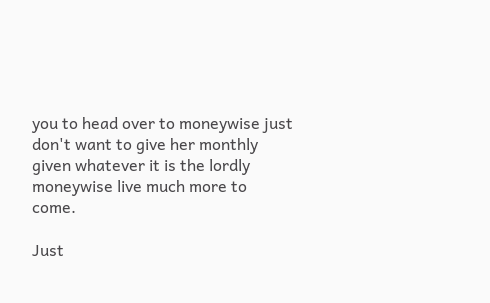you to head over to moneywise just don't want to give her monthly given whatever it is the lordly moneywise live much more to come.

Just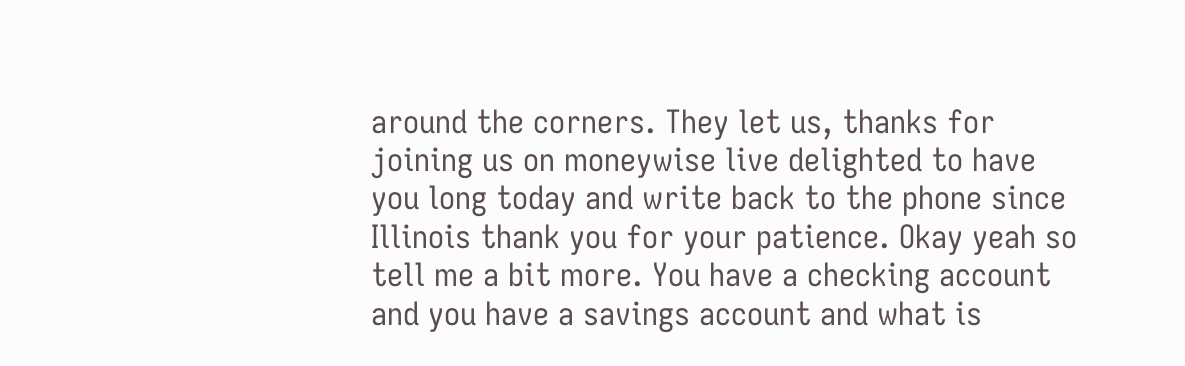around the corners. They let us, thanks for joining us on moneywise live delighted to have you long today and write back to the phone since Illinois thank you for your patience. Okay yeah so tell me a bit more. You have a checking account and you have a savings account and what is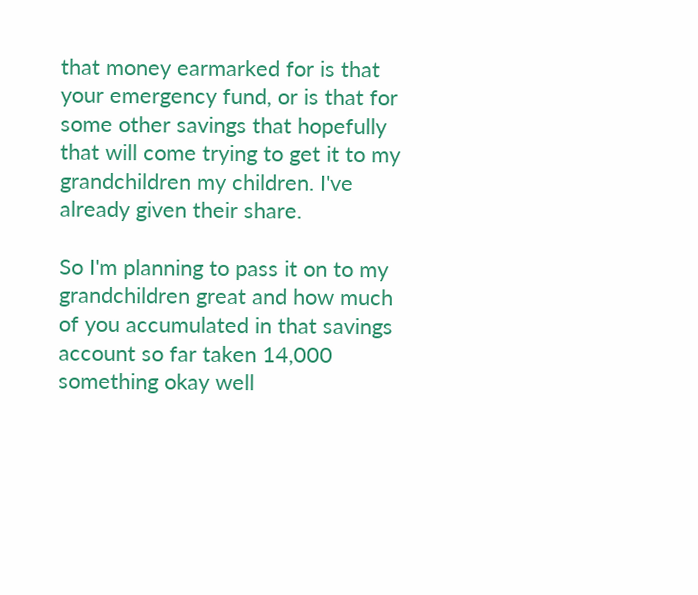that money earmarked for is that your emergency fund, or is that for some other savings that hopefully that will come trying to get it to my grandchildren my children. I've already given their share.

So I'm planning to pass it on to my grandchildren great and how much of you accumulated in that savings account so far taken 14,000 something okay well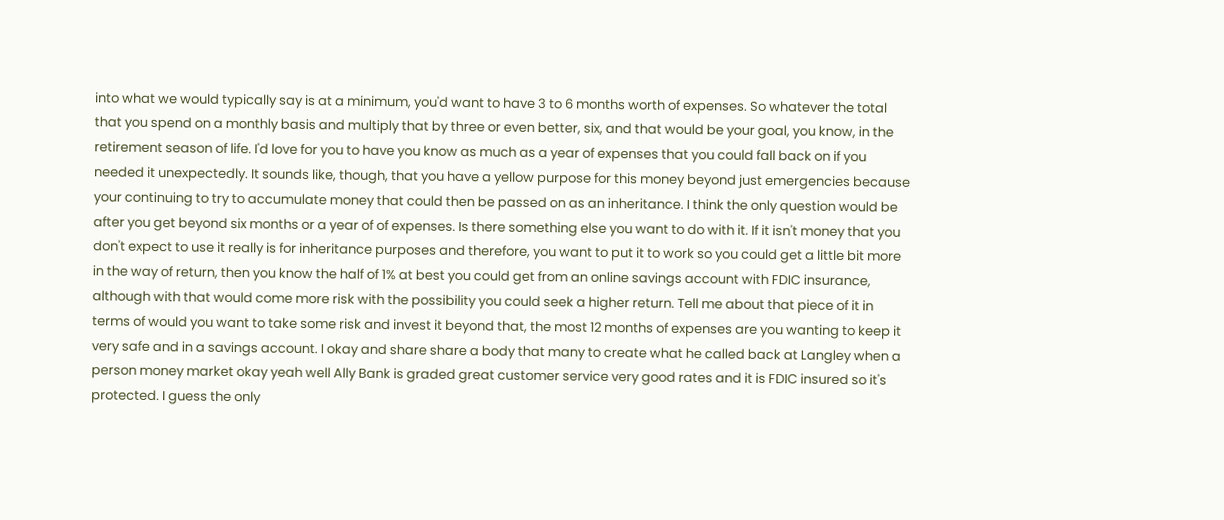into what we would typically say is at a minimum, you'd want to have 3 to 6 months worth of expenses. So whatever the total that you spend on a monthly basis and multiply that by three or even better, six, and that would be your goal, you know, in the retirement season of life. I'd love for you to have you know as much as a year of expenses that you could fall back on if you needed it unexpectedly. It sounds like, though, that you have a yellow purpose for this money beyond just emergencies because your continuing to try to accumulate money that could then be passed on as an inheritance. I think the only question would be after you get beyond six months or a year of of expenses. Is there something else you want to do with it. If it isn't money that you don't expect to use it really is for inheritance purposes and therefore, you want to put it to work so you could get a little bit more in the way of return, then you know the half of 1% at best you could get from an online savings account with FDIC insurance, although with that would come more risk with the possibility you could seek a higher return. Tell me about that piece of it in terms of would you want to take some risk and invest it beyond that, the most 12 months of expenses are you wanting to keep it very safe and in a savings account. I okay and share share a body that many to create what he called back at Langley when a person money market okay yeah well Ally Bank is graded great customer service very good rates and it is FDIC insured so it's protected. I guess the only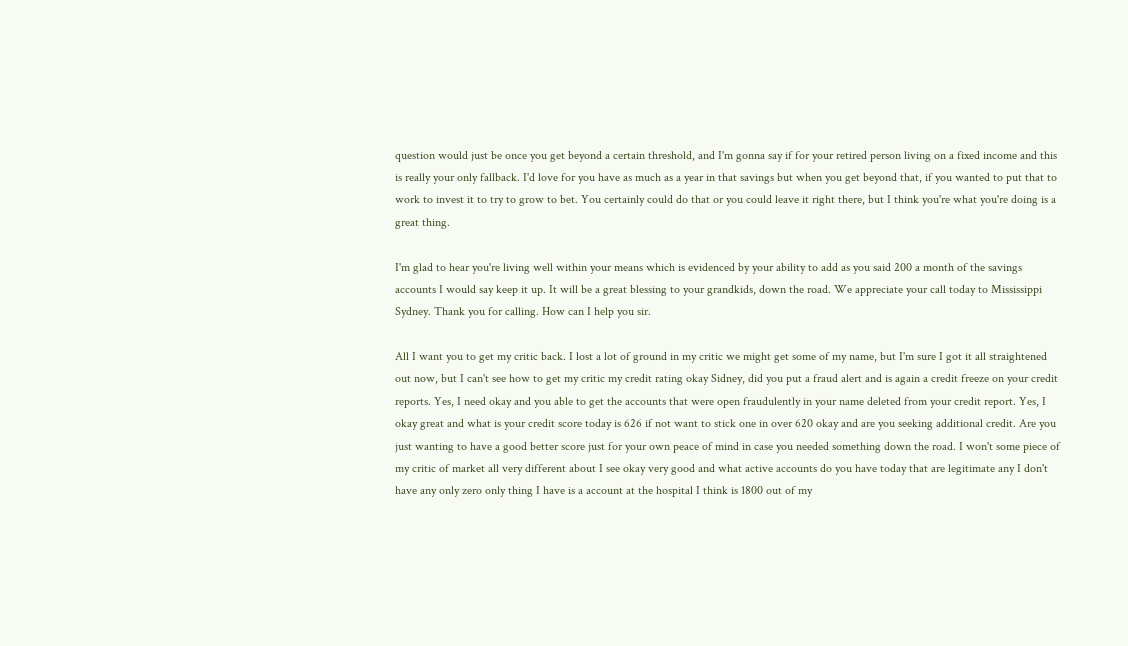question would just be once you get beyond a certain threshold, and I'm gonna say if for your retired person living on a fixed income and this is really your only fallback. I'd love for you have as much as a year in that savings but when you get beyond that, if you wanted to put that to work to invest it to try to grow to bet. You certainly could do that or you could leave it right there, but I think you're what you're doing is a great thing.

I'm glad to hear you're living well within your means which is evidenced by your ability to add as you said 200 a month of the savings accounts I would say keep it up. It will be a great blessing to your grandkids, down the road. We appreciate your call today to Mississippi Sydney. Thank you for calling. How can I help you sir.

All I want you to get my critic back. I lost a lot of ground in my critic we might get some of my name, but I'm sure I got it all straightened out now, but I can't see how to get my critic my credit rating okay Sidney, did you put a fraud alert and is again a credit freeze on your credit reports. Yes, I need okay and you able to get the accounts that were open fraudulently in your name deleted from your credit report. Yes, I okay great and what is your credit score today is 626 if not want to stick one in over 620 okay and are you seeking additional credit. Are you just wanting to have a good better score just for your own peace of mind in case you needed something down the road. I won't some piece of my critic of market all very different about I see okay very good and what active accounts do you have today that are legitimate any I don't have any only zero only thing I have is a account at the hospital I think is 1800 out of my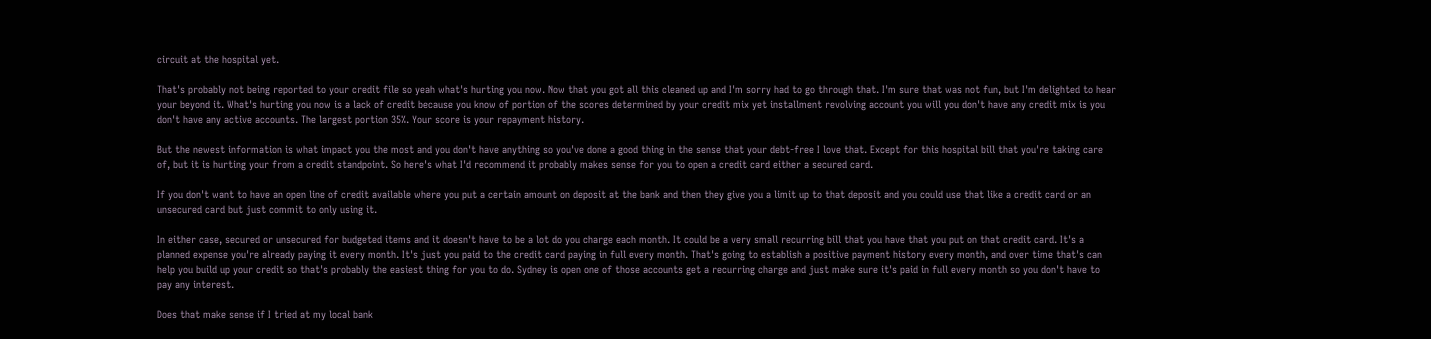circuit at the hospital yet.

That's probably not being reported to your credit file so yeah what's hurting you now. Now that you got all this cleaned up and I'm sorry had to go through that. I'm sure that was not fun, but I'm delighted to hear your beyond it. What's hurting you now is a lack of credit because you know of portion of the scores determined by your credit mix yet installment revolving account you will you don't have any credit mix is you don't have any active accounts. The largest portion 35%. Your score is your repayment history.

But the newest information is what impact you the most and you don't have anything so you've done a good thing in the sense that your debt-free I love that. Except for this hospital bill that you're taking care of, but it is hurting your from a credit standpoint. So here's what I'd recommend it probably makes sense for you to open a credit card either a secured card.

If you don't want to have an open line of credit available where you put a certain amount on deposit at the bank and then they give you a limit up to that deposit and you could use that like a credit card or an unsecured card but just commit to only using it.

In either case, secured or unsecured for budgeted items and it doesn't have to be a lot do you charge each month. It could be a very small recurring bill that you have that you put on that credit card. It's a planned expense you're already paying it every month. It's just you paid to the credit card paying in full every month. That's going to establish a positive payment history every month, and over time that's can help you build up your credit so that's probably the easiest thing for you to do. Sydney is open one of those accounts get a recurring charge and just make sure it's paid in full every month so you don't have to pay any interest.

Does that make sense if I tried at my local bank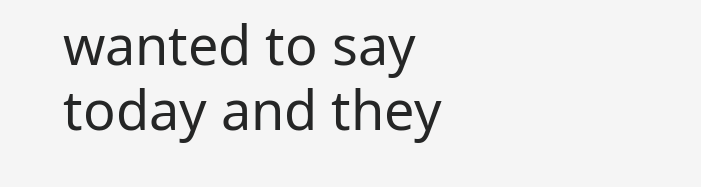wanted to say today and they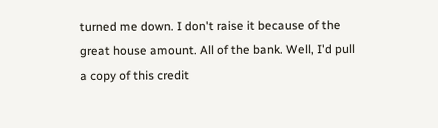turned me down. I don't raise it because of the great house amount. All of the bank. Well, I'd pull a copy of this credit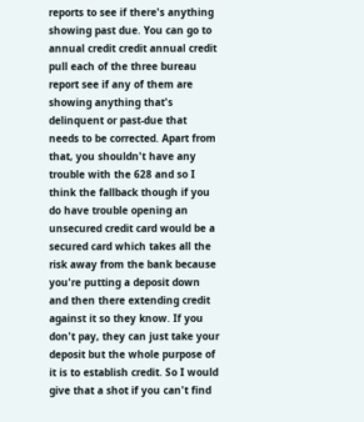reports to see if there's anything showing past due. You can go to annual credit credit annual credit pull each of the three bureau report see if any of them are showing anything that's delinquent or past-due that needs to be corrected. Apart from that, you shouldn't have any trouble with the 628 and so I think the fallback though if you do have trouble opening an unsecured credit card would be a secured card which takes all the risk away from the bank because you're putting a deposit down and then there extending credit against it so they know. If you don't pay, they can just take your deposit but the whole purpose of it is to establish credit. So I would give that a shot if you can't find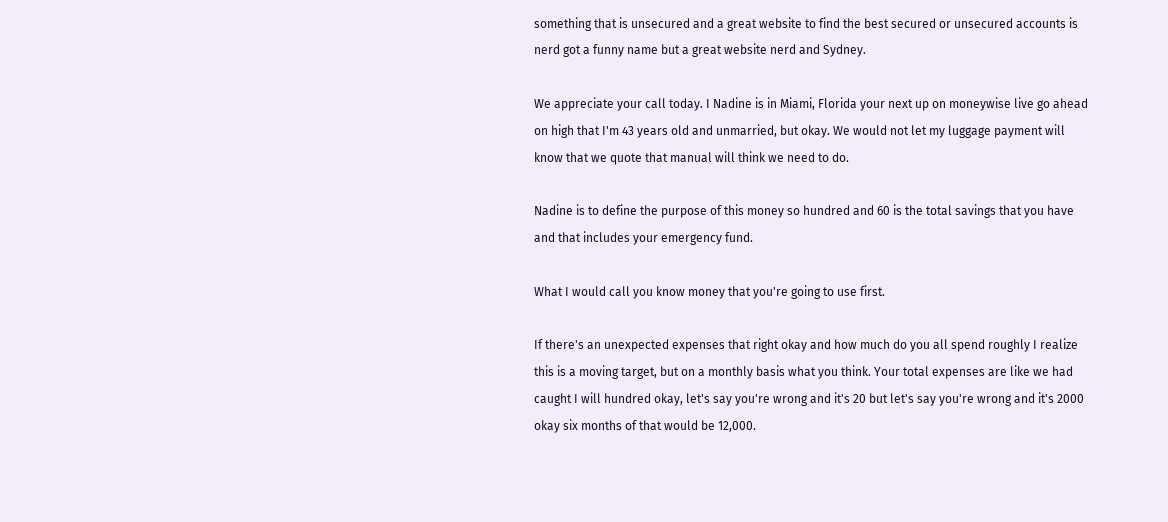something that is unsecured and a great website to find the best secured or unsecured accounts is nerd got a funny name but a great website nerd and Sydney.

We appreciate your call today. I Nadine is in Miami, Florida your next up on moneywise live go ahead on high that I'm 43 years old and unmarried, but okay. We would not let my luggage payment will know that we quote that manual will think we need to do.

Nadine is to define the purpose of this money so hundred and 60 is the total savings that you have and that includes your emergency fund.

What I would call you know money that you're going to use first.

If there's an unexpected expenses that right okay and how much do you all spend roughly I realize this is a moving target, but on a monthly basis what you think. Your total expenses are like we had caught I will hundred okay, let's say you're wrong and it's 20 but let's say you're wrong and it's 2000 okay six months of that would be 12,000.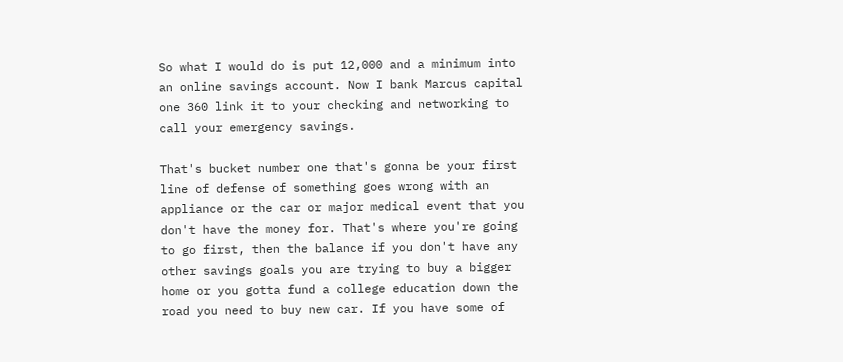So what I would do is put 12,000 and a minimum into an online savings account. Now I bank Marcus capital one 360 link it to your checking and networking to call your emergency savings.

That's bucket number one that's gonna be your first line of defense of something goes wrong with an appliance or the car or major medical event that you don't have the money for. That's where you're going to go first, then the balance if you don't have any other savings goals you are trying to buy a bigger home or you gotta fund a college education down the road you need to buy new car. If you have some of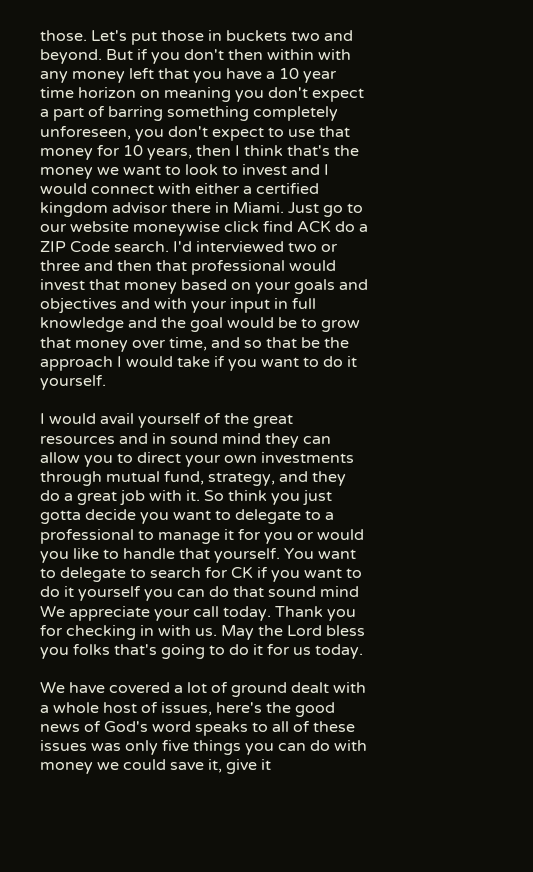those. Let's put those in buckets two and beyond. But if you don't then within with any money left that you have a 10 year time horizon on meaning you don't expect a part of barring something completely unforeseen, you don't expect to use that money for 10 years, then I think that's the money we want to look to invest and I would connect with either a certified kingdom advisor there in Miami. Just go to our website moneywise click find ACK do a ZIP Code search. I'd interviewed two or three and then that professional would invest that money based on your goals and objectives and with your input in full knowledge and the goal would be to grow that money over time, and so that be the approach I would take if you want to do it yourself.

I would avail yourself of the great resources and in sound mind they can allow you to direct your own investments through mutual fund, strategy, and they do a great job with it. So think you just gotta decide you want to delegate to a professional to manage it for you or would you like to handle that yourself. You want to delegate to search for CK if you want to do it yourself you can do that sound mind We appreciate your call today. Thank you for checking in with us. May the Lord bless you folks that's going to do it for us today.

We have covered a lot of ground dealt with a whole host of issues, here's the good news of God's word speaks to all of these issues was only five things you can do with money we could save it, give it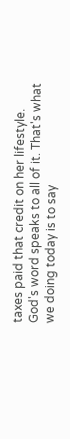taxes paid that credit on her lifestyle. God's word speaks to all of it. That's what we doing today is to say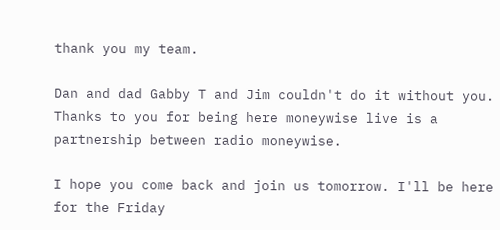thank you my team.

Dan and dad Gabby T and Jim couldn't do it without you. Thanks to you for being here moneywise live is a partnership between radio moneywise.

I hope you come back and join us tomorrow. I'll be here for the Friday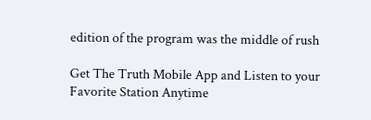edition of the program was the middle of rush

Get The Truth Mobile App and Listen to your Favorite Station Anytime